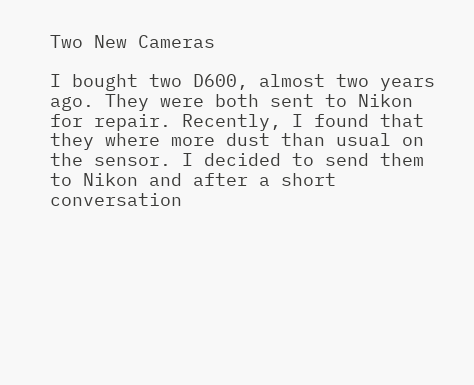Two New Cameras

I bought two D600, almost two years ago. They were both sent to Nikon for repair. Recently, I found that they where more dust than usual on the sensor. I decided to send them to Nikon and after a short conversation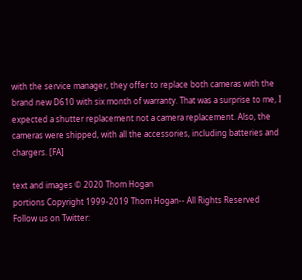with the service manager, they offer to replace both cameras with the brand new D610 with six month of warranty. That was a surprise to me, I expected a shutter replacement not a camera replacement. Also, the cameras were shipped, with all the accessories, including batteries and chargers. [FA]

text and images © 2020 Thom Hogan
portions Copyright 1999-2019 Thom Hogan-- All Rights Reserved
Follow us on Twitter: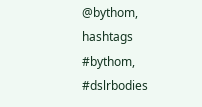@bythom, hashtags #bythom, #dslrbodies